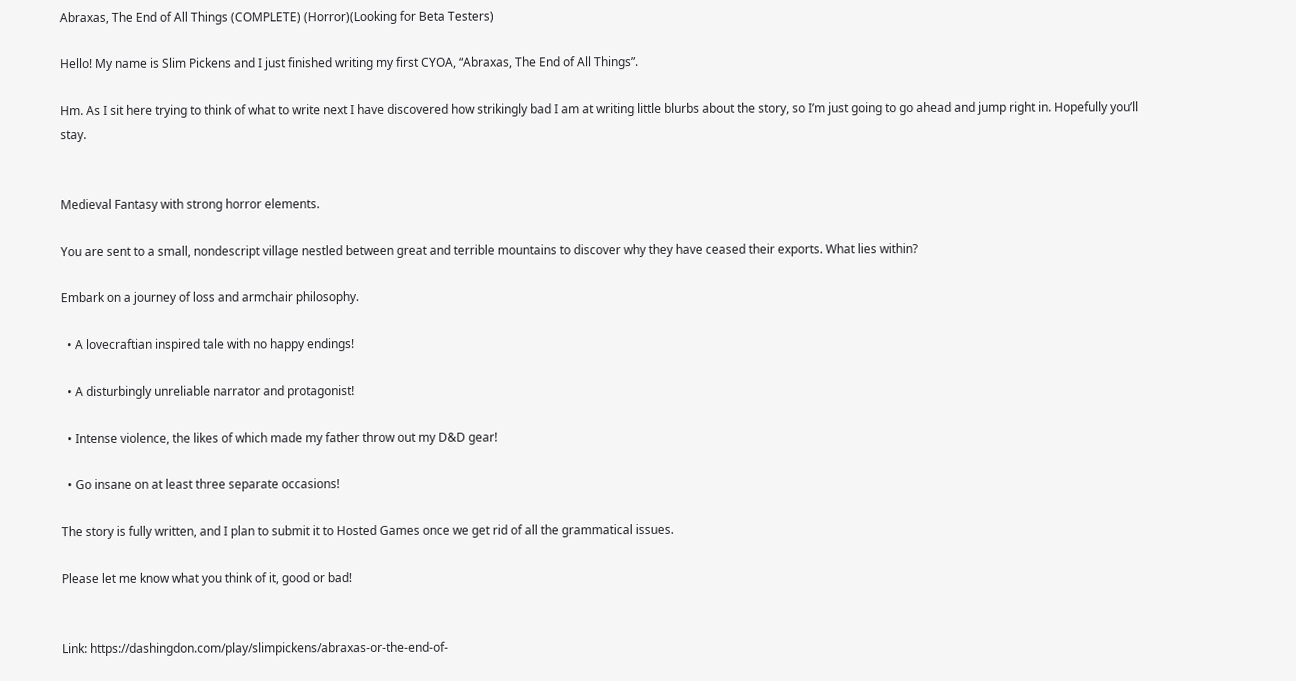Abraxas, The End of All Things (COMPLETE) (Horror)(Looking for Beta Testers)

Hello! My name is Slim Pickens and I just finished writing my first CYOA, “Abraxas, The End of All Things”.

Hm. As I sit here trying to think of what to write next I have discovered how strikingly bad I am at writing little blurbs about the story, so I’m just going to go ahead and jump right in. Hopefully you’ll stay.


Medieval Fantasy with strong horror elements.

You are sent to a small, nondescript village nestled between great and terrible mountains to discover why they have ceased their exports. What lies within?

Embark on a journey of loss and armchair philosophy.

  • A lovecraftian inspired tale with no happy endings!

  • A disturbingly unreliable narrator and protagonist!

  • Intense violence, the likes of which made my father throw out my D&D gear!

  • Go insane on at least three separate occasions!

The story is fully written, and I plan to submit it to Hosted Games once we get rid of all the grammatical issues.

Please let me know what you think of it, good or bad!


Link: https://dashingdon.com/play/slimpickens/abraxas-or-the-end-of-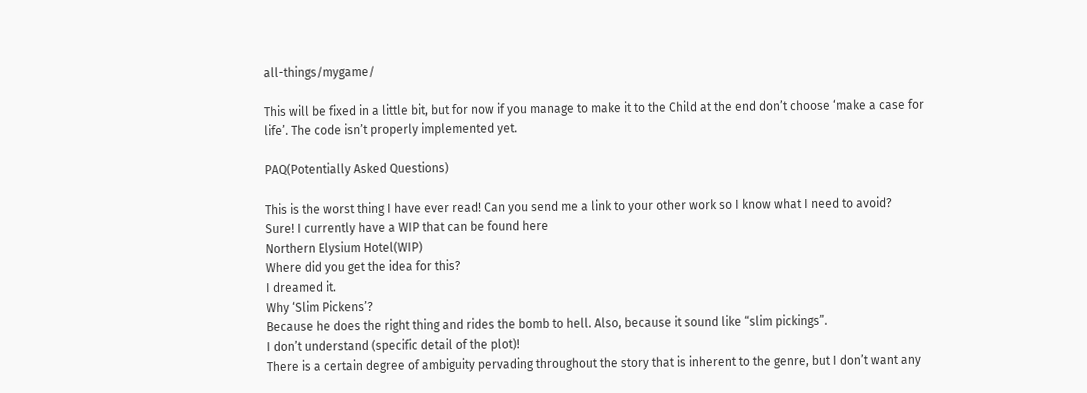all-things/mygame/

This will be fixed in a little bit, but for now if you manage to make it to the Child at the end don’t choose ‘make a case for life’. The code isn’t properly implemented yet.

PAQ(Potentially Asked Questions)

This is the worst thing I have ever read! Can you send me a link to your other work so I know what I need to avoid?
Sure! I currently have a WIP that can be found here
Northern Elysium Hotel(WIP)
Where did you get the idea for this?
I dreamed it.
Why ‘Slim Pickens’?
Because he does the right thing and rides the bomb to hell. Also, because it sound like “slim pickings”.
I don’t understand (specific detail of the plot)!
There is a certain degree of ambiguity pervading throughout the story that is inherent to the genre, but I don’t want any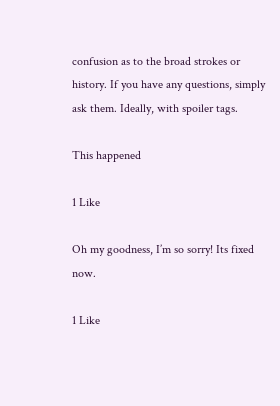confusion as to the broad strokes or history. If you have any questions, simply ask them. Ideally, with spoiler tags.

This happened

1 Like

Oh my goodness, I’m so sorry! Its fixed now.

1 Like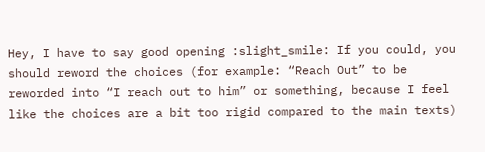Hey, I have to say good opening :slight_smile: If you could, you should reword the choices (for example: “Reach Out” to be reworded into “I reach out to him” or something, because I feel like the choices are a bit too rigid compared to the main texts)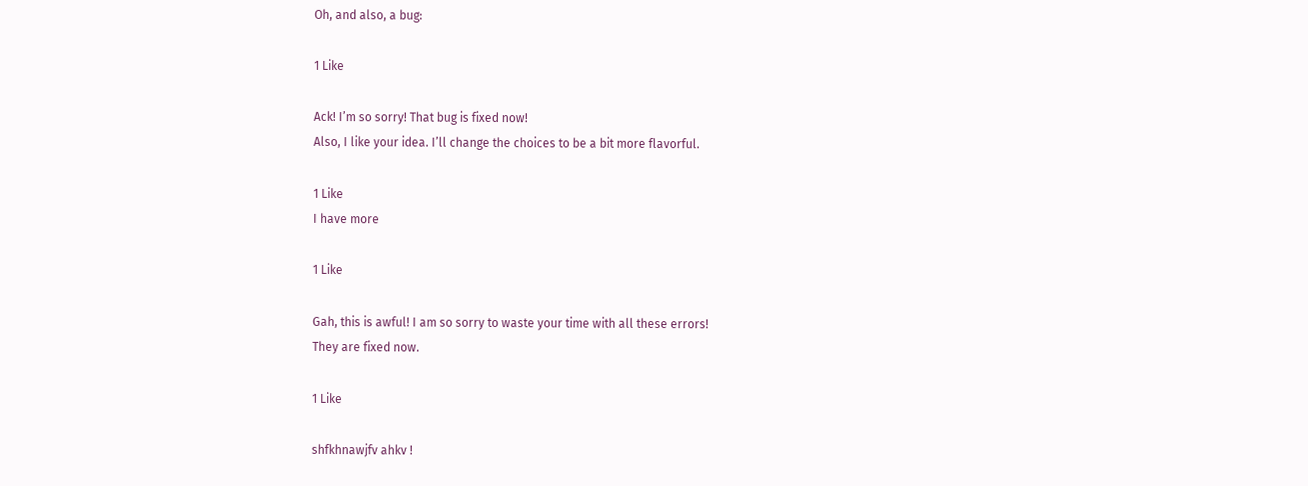Oh, and also, a bug:

1 Like

Ack! I’m so sorry! That bug is fixed now!
Also, I like your idea. I’ll change the choices to be a bit more flavorful.

1 Like
I have more

1 Like

Gah, this is awful! I am so sorry to waste your time with all these errors!
They are fixed now.

1 Like

shfkhnawjfv ahkv !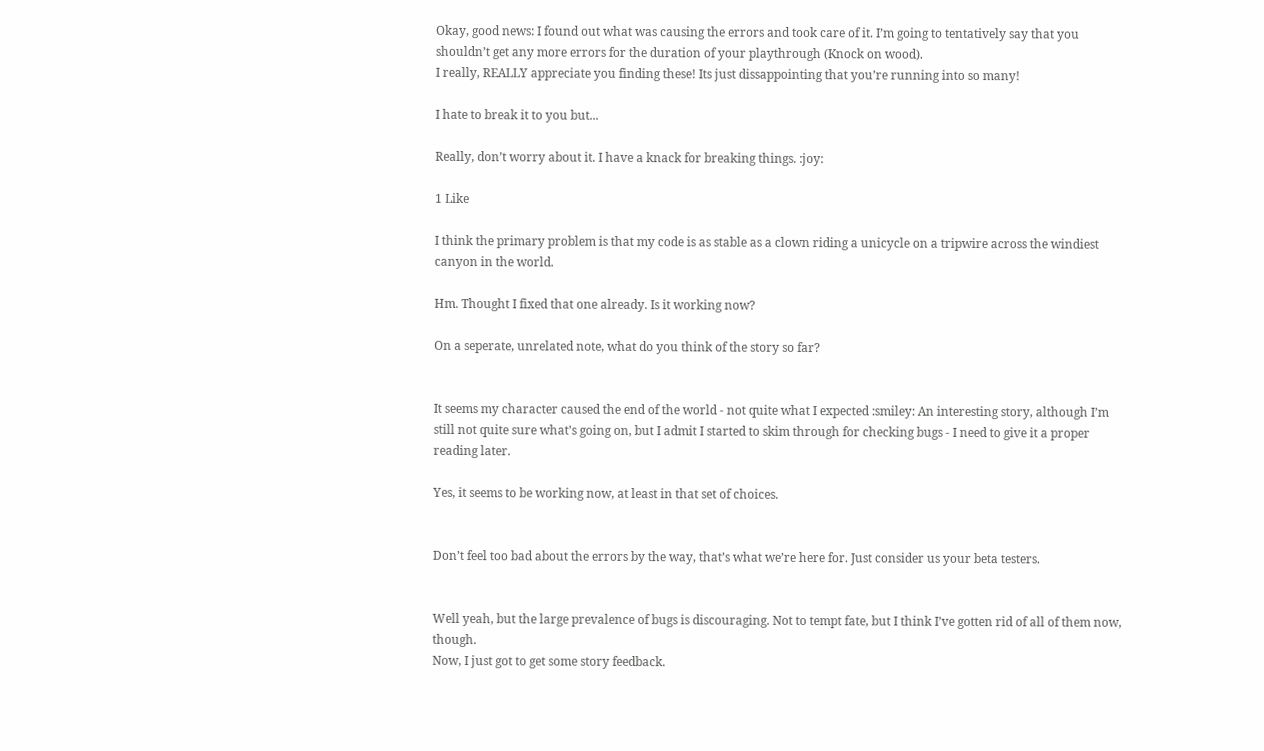Okay, good news: I found out what was causing the errors and took care of it. I’m going to tentatively say that you shouldn’t get any more errors for the duration of your playthrough (Knock on wood).
I really, REALLY appreciate you finding these! Its just dissappointing that you’re running into so many!

I hate to break it to you but...

Really, don’t worry about it. I have a knack for breaking things. :joy:

1 Like

I think the primary problem is that my code is as stable as a clown riding a unicycle on a tripwire across the windiest canyon in the world.

Hm. Thought I fixed that one already. Is it working now?

On a seperate, unrelated note, what do you think of the story so far?


It seems my character caused the end of the world - not quite what I expected :smiley: An interesting story, although I’m still not quite sure what’s going on, but I admit I started to skim through for checking bugs - I need to give it a proper reading later.

Yes, it seems to be working now, at least in that set of choices.


Don’t feel too bad about the errors by the way, that’s what we’re here for. Just consider us your beta testers.


Well yeah, but the large prevalence of bugs is discouraging. Not to tempt fate, but I think I’ve gotten rid of all of them now, though.
Now, I just got to get some story feedback.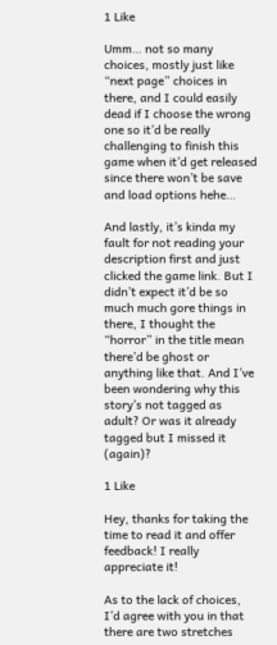1 Like

Umm… not so many choices, mostly just like “next page” choices in there, and I could easily dead if I choose the wrong one so it’d be really challenging to finish this game when it’d get released since there won’t be save and load options hehe…

And lastly, it’s kinda my fault for not reading your description first and just clicked the game link. But I didn’t expect it’d be so much much gore things in there, I thought the “horror” in the title mean there’d be ghost or anything like that. And I’ve been wondering why this story’s not tagged as adult? Or was it already tagged but I missed it (again)?

1 Like

Hey, thanks for taking the time to read it and offer feedback! I really appreciate it!

As to the lack of choices, I’d agree with you in that there are two stretches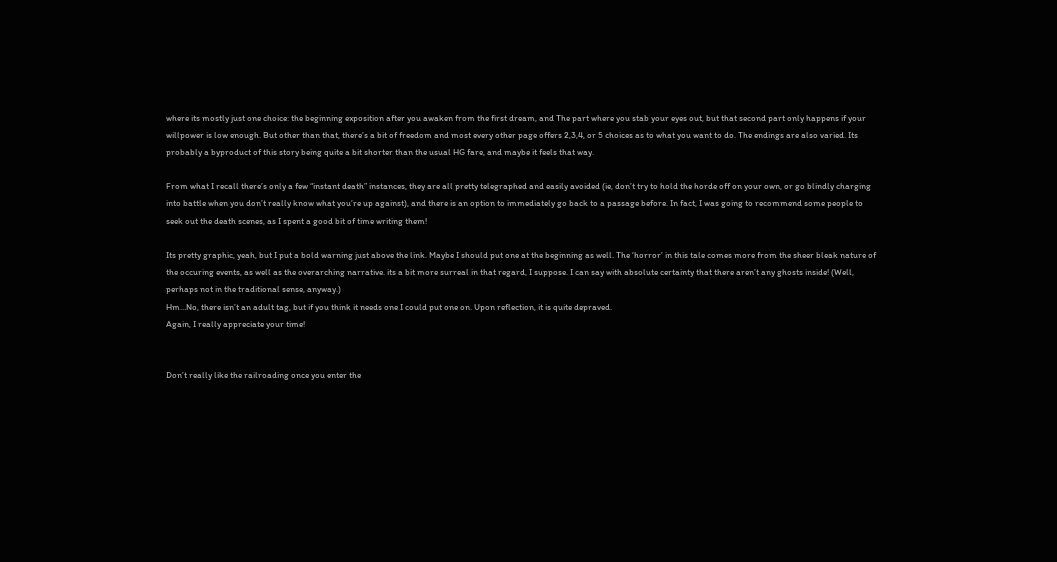where its mostly just one choice: the beginning exposition after you awaken from the first dream, and The part where you stab your eyes out, but that second part only happens if your willpower is low enough. But other than that, there’s a bit of freedom and most every other page offers 2,3,4, or 5 choices as to what you want to do. The endings are also varied. Its probably a byproduct of this story being quite a bit shorter than the usual HG fare, and maybe it feels that way.

From what I recall there’s only a few “instant death” instances, they are all pretty telegraphed and easily avoided (ie, don’t try to hold the horde off on your own, or go blindly charging into battle when you don’t really know what you’re up against), and there is an option to immediately go back to a passage before. In fact, I was going to recommend some people to seek out the death scenes, as I spent a good bit of time writing them!

Its pretty graphic, yeah, but I put a bold warning just above the link. Maybe I should put one at the beginning as well. The ‘horror’ in this tale comes more from the sheer bleak nature of the occuring events, as well as the overarching narrative. its a bit more surreal in that regard, I suppose. I can say with absolute certainty that there aren’t any ghosts inside! (Well, perhaps not in the traditional sense, anyway.)
Hm…No, there isn’t an adult tag, but if you think it needs one I could put one on. Upon reflection, it is quite depraved.
Again, I really appreciate your time!


Don’t really like the railroading once you enter the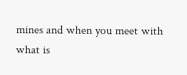mines and when you meet with what is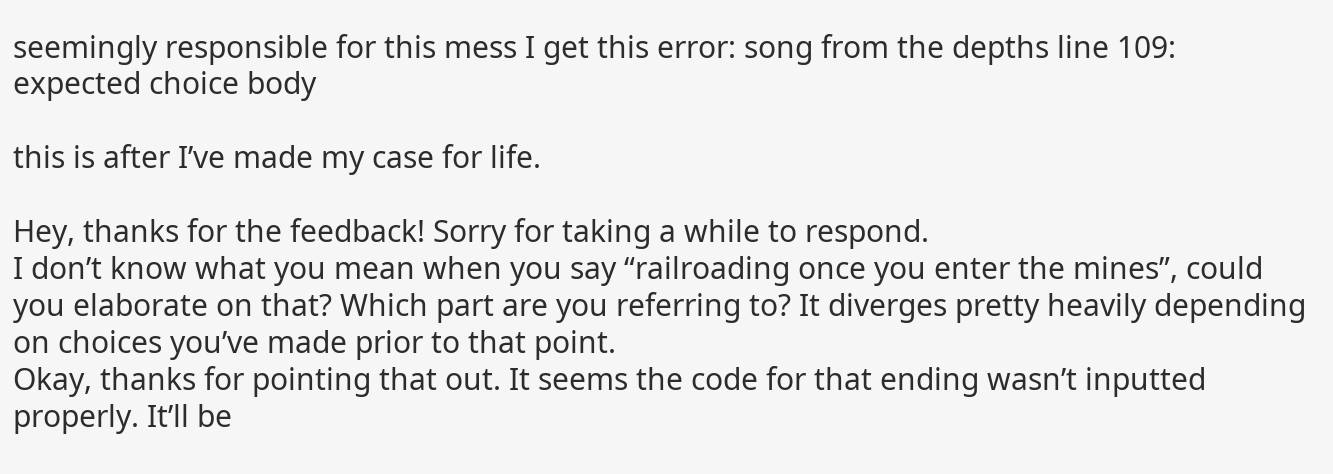seemingly responsible for this mess I get this error: song from the depths line 109: expected choice body

this is after I’ve made my case for life.

Hey, thanks for the feedback! Sorry for taking a while to respond.
I don’t know what you mean when you say “railroading once you enter the mines”, could you elaborate on that? Which part are you referring to? It diverges pretty heavily depending on choices you’ve made prior to that point.
Okay, thanks for pointing that out. It seems the code for that ending wasn’t inputted properly. It’ll be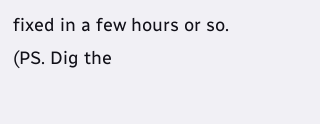fixed in a few hours or so.
(PS. Dig the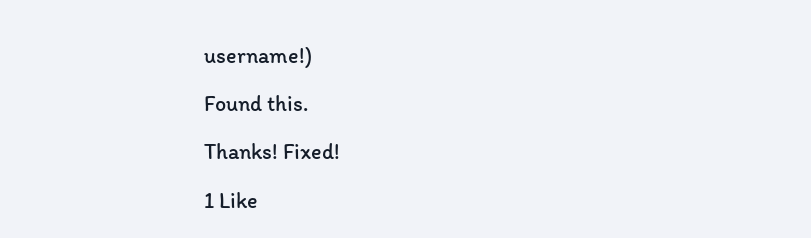username!)

Found this.

Thanks! Fixed!

1 Like